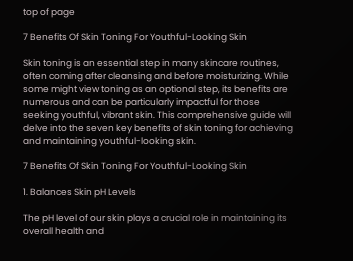top of page

7 Benefits Of Skin Toning For Youthful-Looking Skin

Skin toning is an essential step in many skincare routines, often coming after cleansing and before moisturizing. While some might view toning as an optional step, its benefits are numerous and can be particularly impactful for those seeking youthful, vibrant skin. This comprehensive guide will delve into the seven key benefits of skin toning for achieving and maintaining youthful-looking skin.

7 Benefits Of Skin Toning For Youthful-Looking Skin

1. Balances Skin pH Levels

The pH level of our skin plays a crucial role in maintaining its overall health and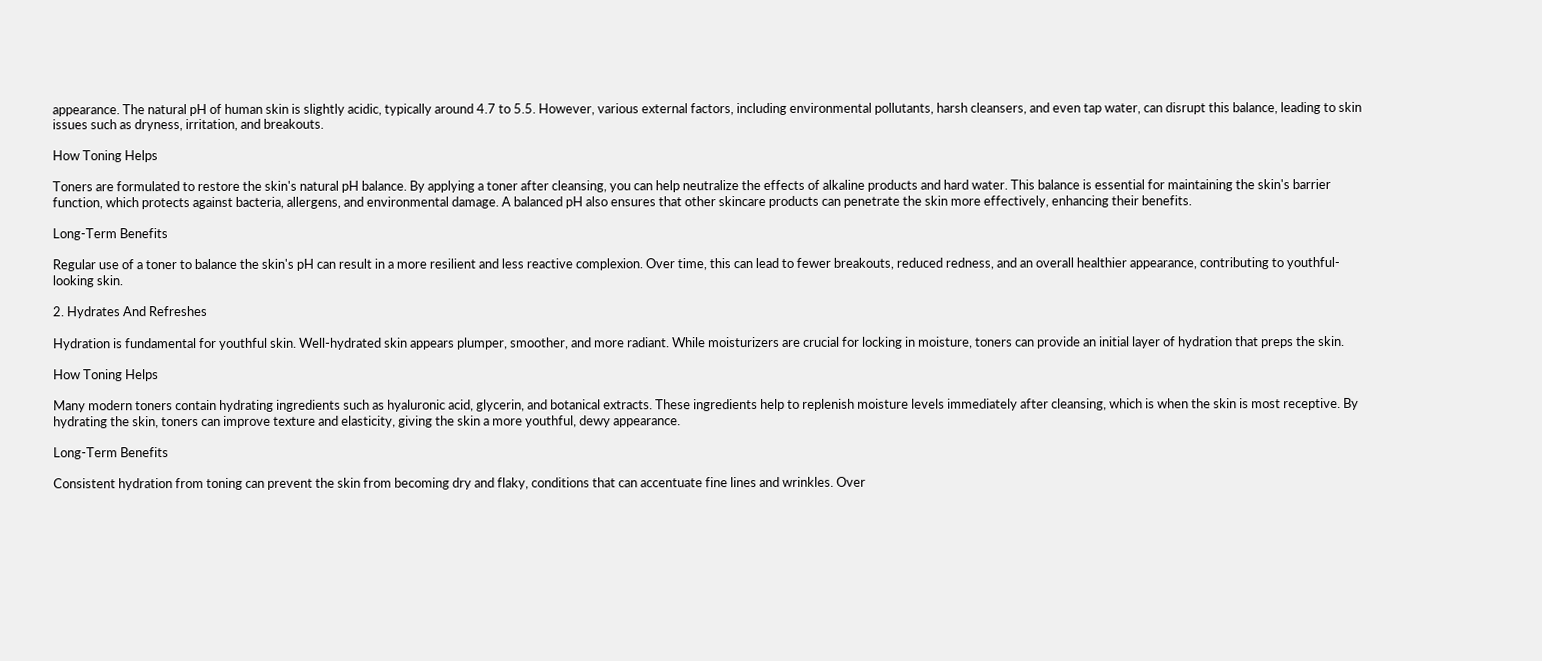appearance. The natural pH of human skin is slightly acidic, typically around 4.7 to 5.5. However, various external factors, including environmental pollutants, harsh cleansers, and even tap water, can disrupt this balance, leading to skin issues such as dryness, irritation, and breakouts.

How Toning Helps

Toners are formulated to restore the skin's natural pH balance. By applying a toner after cleansing, you can help neutralize the effects of alkaline products and hard water. This balance is essential for maintaining the skin's barrier function, which protects against bacteria, allergens, and environmental damage. A balanced pH also ensures that other skincare products can penetrate the skin more effectively, enhancing their benefits.

Long-Term Benefits

Regular use of a toner to balance the skin's pH can result in a more resilient and less reactive complexion. Over time, this can lead to fewer breakouts, reduced redness, and an overall healthier appearance, contributing to youthful-looking skin.

2. Hydrates And Refreshes

Hydration is fundamental for youthful skin. Well-hydrated skin appears plumper, smoother, and more radiant. While moisturizers are crucial for locking in moisture, toners can provide an initial layer of hydration that preps the skin.

How Toning Helps

Many modern toners contain hydrating ingredients such as hyaluronic acid, glycerin, and botanical extracts. These ingredients help to replenish moisture levels immediately after cleansing, which is when the skin is most receptive. By hydrating the skin, toners can improve texture and elasticity, giving the skin a more youthful, dewy appearance.

Long-Term Benefits

Consistent hydration from toning can prevent the skin from becoming dry and flaky, conditions that can accentuate fine lines and wrinkles. Over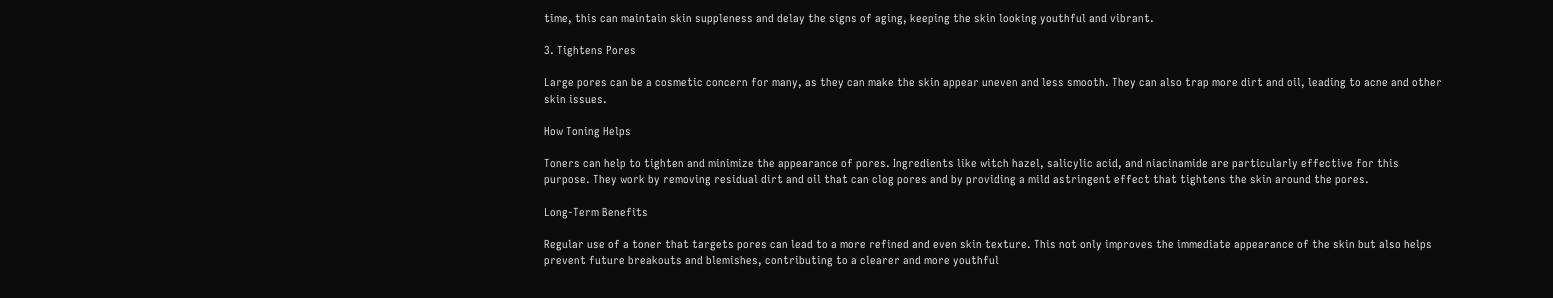time, this can maintain skin suppleness and delay the signs of aging, keeping the skin looking youthful and vibrant.

3. Tightens Pores

Large pores can be a cosmetic concern for many, as they can make the skin appear uneven and less smooth. They can also trap more dirt and oil, leading to acne and other skin issues.

How Toning Helps

Toners can help to tighten and minimize the appearance of pores. Ingredients like witch hazel, salicylic acid, and niacinamide are particularly effective for this purpose. They work by removing residual dirt and oil that can clog pores and by providing a mild astringent effect that tightens the skin around the pores.

Long-Term Benefits

Regular use of a toner that targets pores can lead to a more refined and even skin texture. This not only improves the immediate appearance of the skin but also helps prevent future breakouts and blemishes, contributing to a clearer and more youthful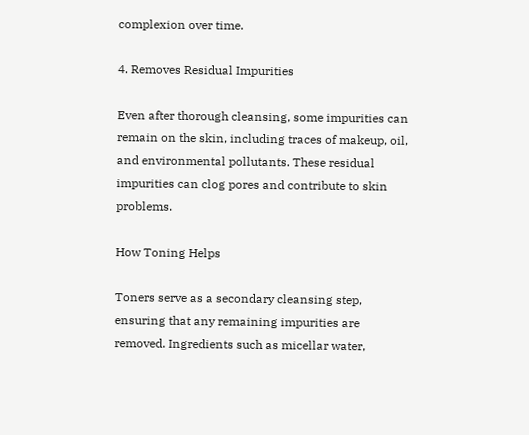complexion over time.

4. Removes Residual Impurities

Even after thorough cleansing, some impurities can remain on the skin, including traces of makeup, oil, and environmental pollutants. These residual impurities can clog pores and contribute to skin problems.

How Toning Helps

Toners serve as a secondary cleansing step, ensuring that any remaining impurities are removed. Ingredients such as micellar water,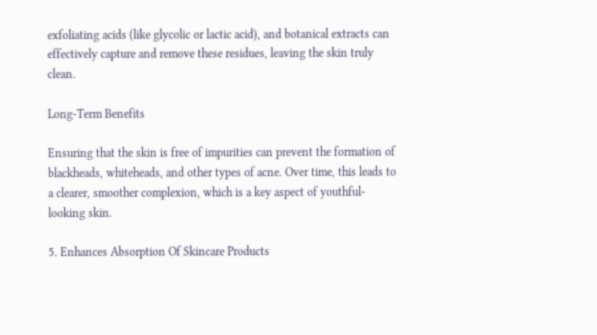exfoliating acids (like glycolic or lactic acid), and botanical extracts can effectively capture and remove these residues, leaving the skin truly clean.

Long-Term Benefits

Ensuring that the skin is free of impurities can prevent the formation of blackheads, whiteheads, and other types of acne. Over time, this leads to a clearer, smoother complexion, which is a key aspect of youthful-looking skin.

5. Enhances Absorption Of Skincare Products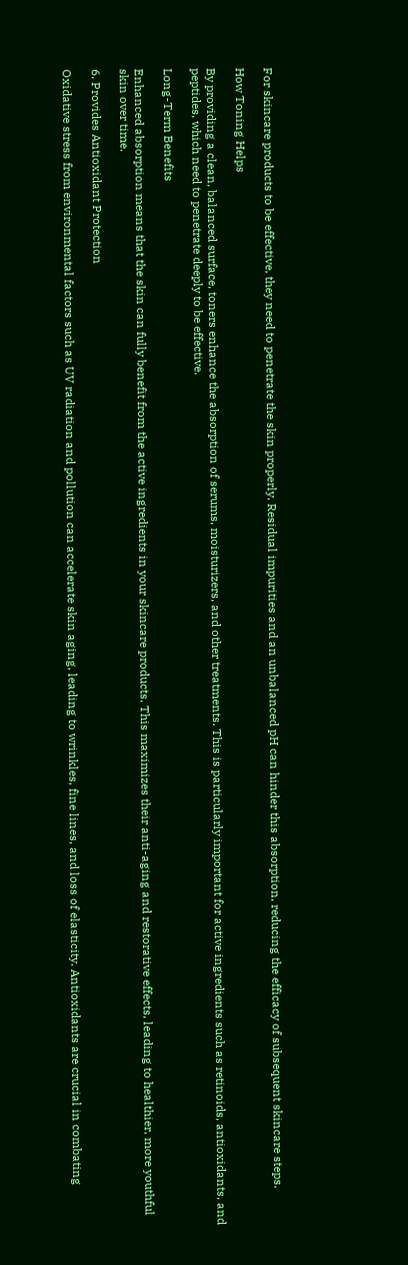For skincare products to be effective, they need to penetrate the skin properly. Residual impurities and an unbalanced pH can hinder this absorption, reducing the efficacy of subsequent skincare steps.

How Toning Helps

By providing a clean, balanced surface, toners enhance the absorption of serums, moisturizers, and other treatments. This is particularly important for active ingredients such as retinoids, antioxidants, and peptides, which need to penetrate deeply to be effective.

Long-Term Benefits

Enhanced absorption means that the skin can fully benefit from the active ingredients in your skincare products. This maximizes their anti-aging and restorative effects, leading to healthier, more youthful skin over time.

6. Provides Antioxidant Protection

Oxidative stress from environmental factors such as UV radiation and pollution can accelerate skin aging, leading to wrinkles, fine lines, and loss of elasticity. Antioxidants are crucial in combating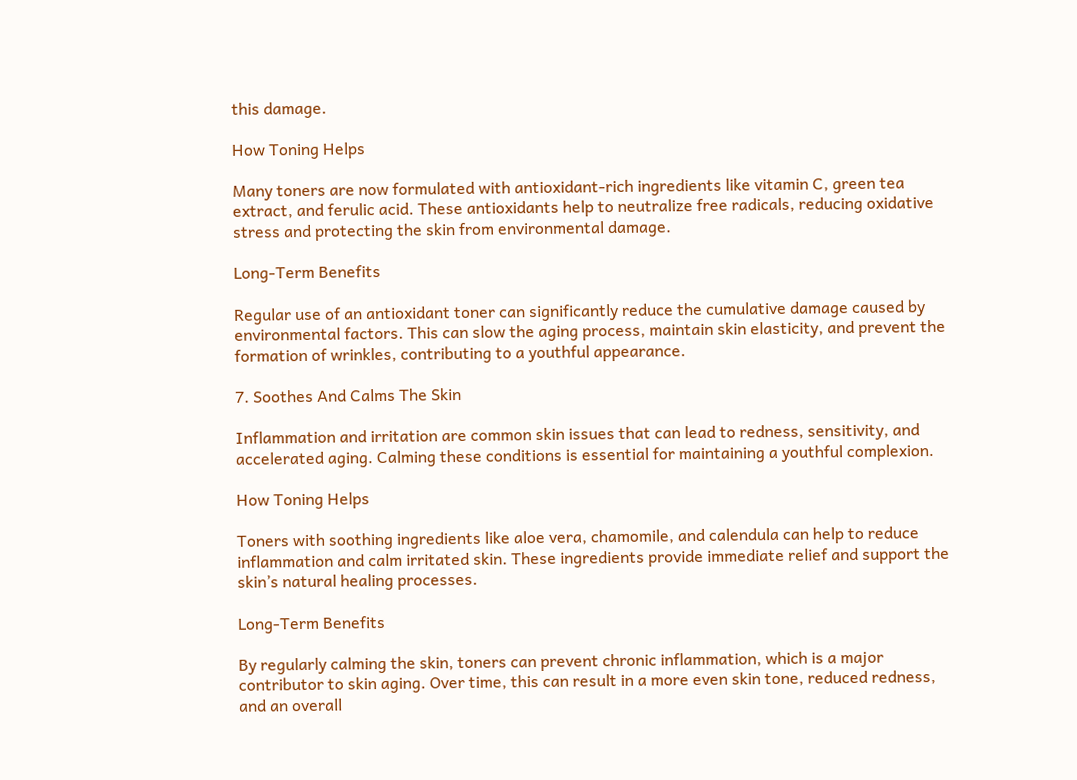this damage.

How Toning Helps

Many toners are now formulated with antioxidant-rich ingredients like vitamin C, green tea extract, and ferulic acid. These antioxidants help to neutralize free radicals, reducing oxidative stress and protecting the skin from environmental damage.

Long-Term Benefits

Regular use of an antioxidant toner can significantly reduce the cumulative damage caused by environmental factors. This can slow the aging process, maintain skin elasticity, and prevent the formation of wrinkles, contributing to a youthful appearance.

7. Soothes And Calms The Skin

Inflammation and irritation are common skin issues that can lead to redness, sensitivity, and accelerated aging. Calming these conditions is essential for maintaining a youthful complexion.

How Toning Helps

Toners with soothing ingredients like aloe vera, chamomile, and calendula can help to reduce inflammation and calm irritated skin. These ingredients provide immediate relief and support the skin’s natural healing processes.

Long-Term Benefits

By regularly calming the skin, toners can prevent chronic inflammation, which is a major contributor to skin aging. Over time, this can result in a more even skin tone, reduced redness, and an overall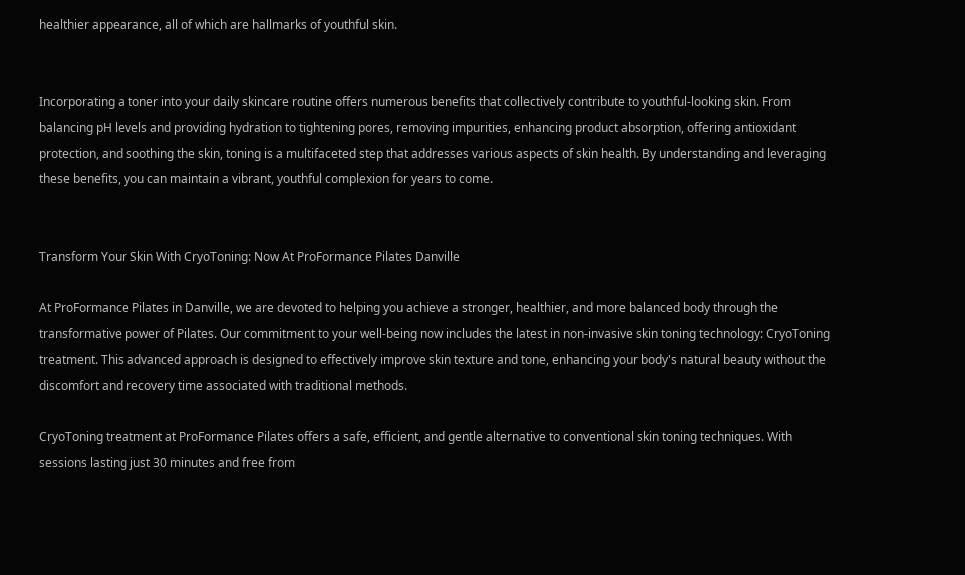healthier appearance, all of which are hallmarks of youthful skin.


Incorporating a toner into your daily skincare routine offers numerous benefits that collectively contribute to youthful-looking skin. From balancing pH levels and providing hydration to tightening pores, removing impurities, enhancing product absorption, offering antioxidant protection, and soothing the skin, toning is a multifaceted step that addresses various aspects of skin health. By understanding and leveraging these benefits, you can maintain a vibrant, youthful complexion for years to come.


Transform Your Skin With CryoToning: Now At ProFormance Pilates Danville

At ProFormance Pilates in Danville, we are devoted to helping you achieve a stronger, healthier, and more balanced body through the transformative power of Pilates. Our commitment to your well-being now includes the latest in non-invasive skin toning technology: CryoToning treatment. This advanced approach is designed to effectively improve skin texture and tone, enhancing your body's natural beauty without the discomfort and recovery time associated with traditional methods.

CryoToning treatment at ProFormance Pilates offers a safe, efficient, and gentle alternative to conventional skin toning techniques. With sessions lasting just 30 minutes and free from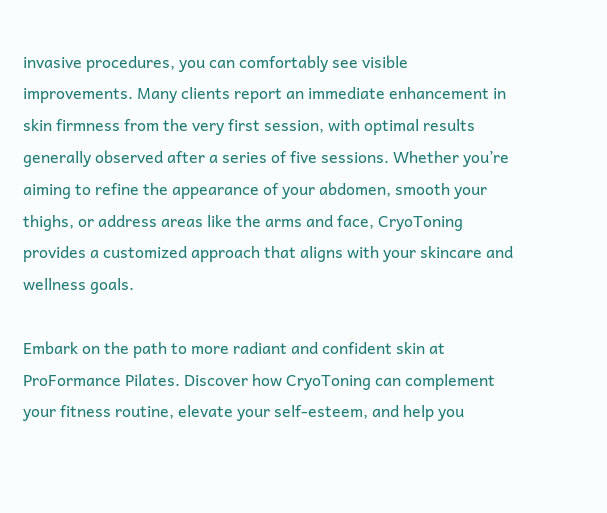invasive procedures, you can comfortably see visible improvements. Many clients report an immediate enhancement in skin firmness from the very first session, with optimal results generally observed after a series of five sessions. Whether you’re aiming to refine the appearance of your abdomen, smooth your thighs, or address areas like the arms and face, CryoToning provides a customized approach that aligns with your skincare and wellness goals.

Embark on the path to more radiant and confident skin at ProFormance Pilates. Discover how CryoToning can complement your fitness routine, elevate your self-esteem, and help you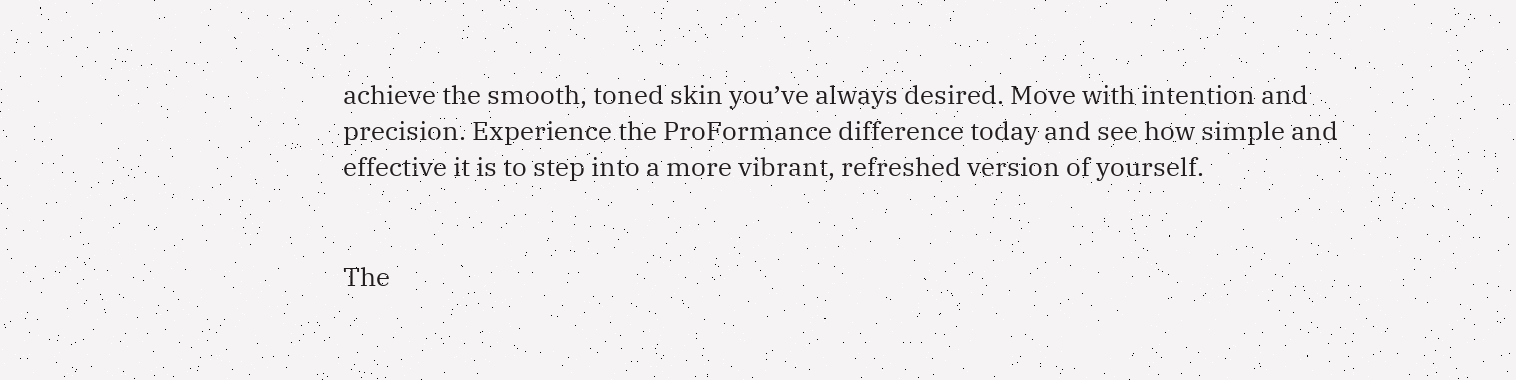achieve the smooth, toned skin you’ve always desired. Move with intention and precision. Experience the ProFormance difference today and see how simple and effective it is to step into a more vibrant, refreshed version of yourself.


The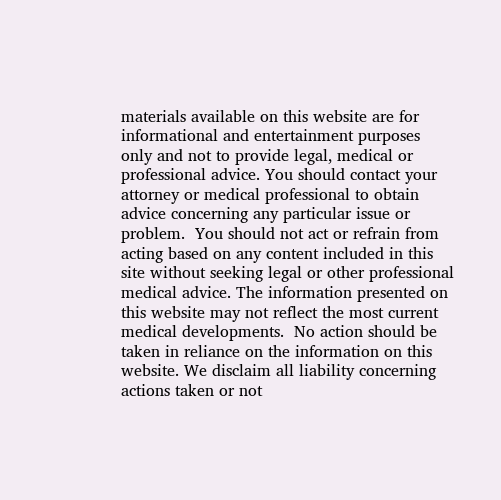materials available on this website are for informational and entertainment purposes only and not to provide legal, medical or professional advice. You should contact your attorney or medical professional to obtain advice concerning any particular issue or problem.  You should not act or refrain from acting based on any content included in this site without seeking legal or other professional medical advice. The information presented on this website may not reflect the most current medical developments.  No action should be taken in reliance on the information on this website. We disclaim all liability concerning actions taken or not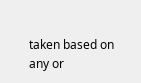taken based on any or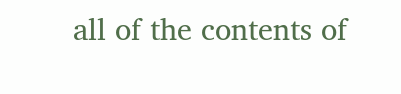all of the contents of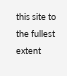this site to the fullest extent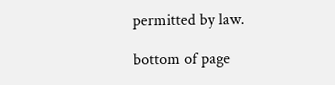permitted by law.

bottom of page